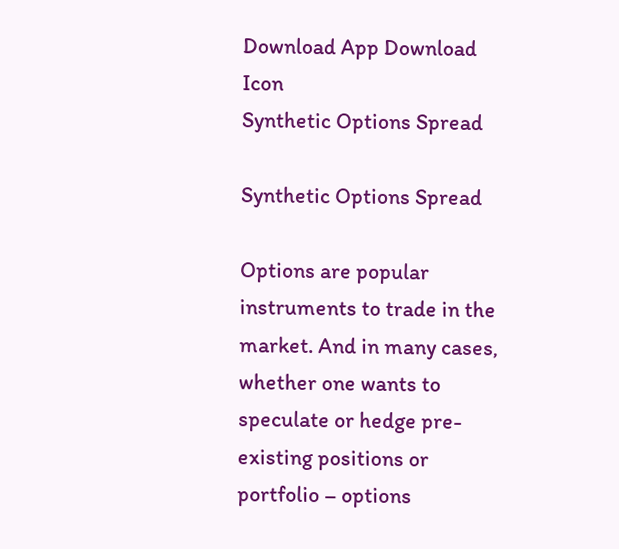Download App Download Icon
Synthetic Options Spread

Synthetic Options Spread

Options are popular instruments to trade in the market. And in many cases, whether one wants to speculate or hedge pre-existing positions or portfolio – options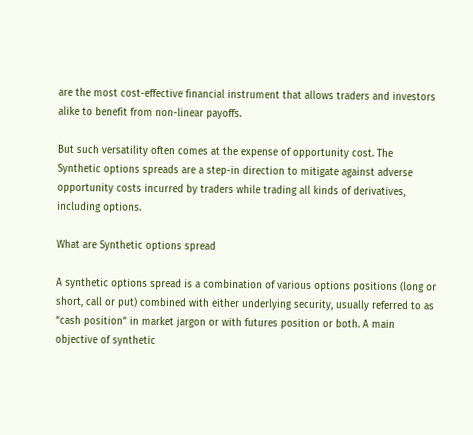are the most cost-effective financial instrument that allows traders and investors alike to benefit from non-linear payoffs.

But such versatility often comes at the expense of opportunity cost. The Synthetic options spreads are a step-in direction to mitigate against adverse opportunity costs incurred by traders while trading all kinds of derivatives, including options.

What are Synthetic options spread

A synthetic options spread is a combination of various options positions (long or short, call or put) combined with either underlying security, usually referred to as “cash position” in market jargon or with futures position or both. A main objective of synthetic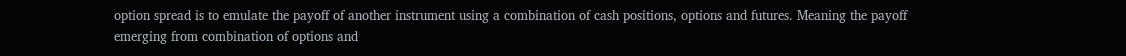option spread is to emulate the payoff of another instrument using a combination of cash positions, options and futures. Meaning the payoff emerging from combination of options and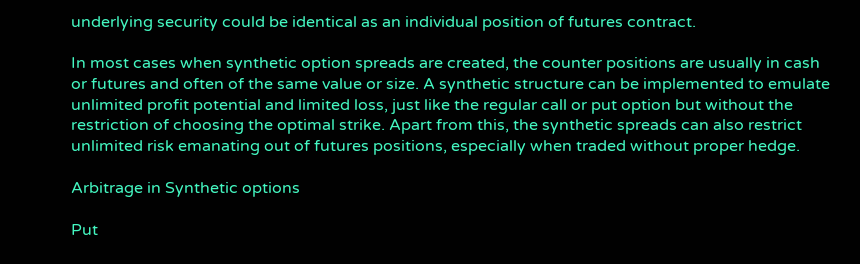underlying security could be identical as an individual position of futures contract.

In most cases when synthetic option spreads are created, the counter positions are usually in cash or futures and often of the same value or size. A synthetic structure can be implemented to emulate unlimited profit potential and limited loss, just like the regular call or put option but without the restriction of choosing the optimal strike. Apart from this, the synthetic spreads can also restrict unlimited risk emanating out of futures positions, especially when traded without proper hedge.

Arbitrage in Synthetic options

Put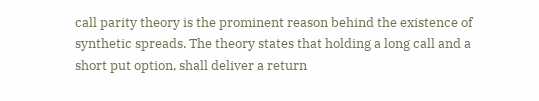call parity theory is the prominent reason behind the existence of synthetic spreads. The theory states that holding a long call and a short put option, shall deliver a return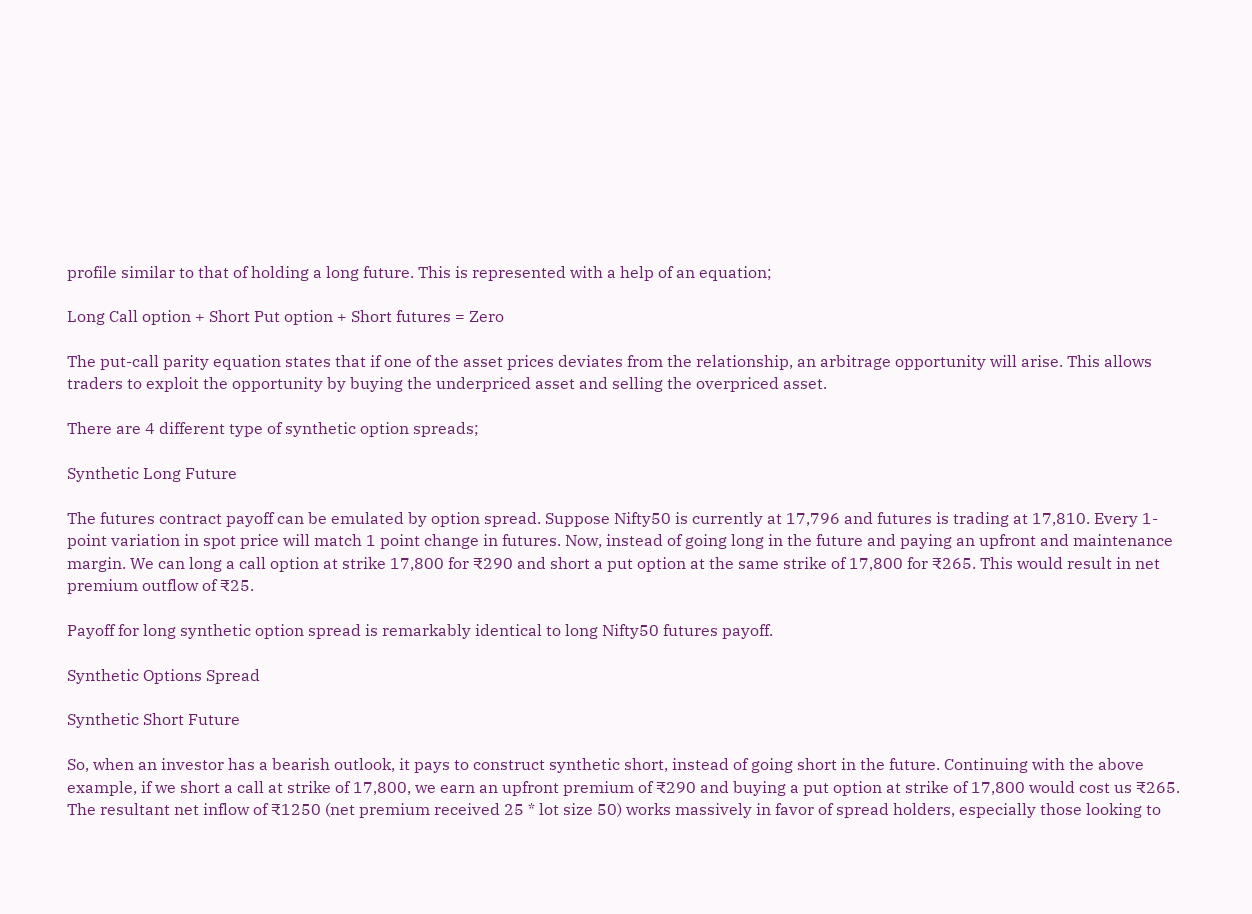profile similar to that of holding a long future. This is represented with a help of an equation;

Long Call option + Short Put option + Short futures = Zero

The put-call parity equation states that if one of the asset prices deviates from the relationship, an arbitrage opportunity will arise. This allows traders to exploit the opportunity by buying the underpriced asset and selling the overpriced asset.

There are 4 different type of synthetic option spreads;

Synthetic Long Future

The futures contract payoff can be emulated by option spread. Suppose Nifty50 is currently at 17,796 and futures is trading at 17,810. Every 1-point variation in spot price will match 1 point change in futures. Now, instead of going long in the future and paying an upfront and maintenance margin. We can long a call option at strike 17,800 for ₹290 and short a put option at the same strike of 17,800 for ₹265. This would result in net premium outflow of ₹25.

Payoff for long synthetic option spread is remarkably identical to long Nifty50 futures payoff.

Synthetic Options Spread

Synthetic Short Future

So, when an investor has a bearish outlook, it pays to construct synthetic short, instead of going short in the future. Continuing with the above example, if we short a call at strike of 17,800, we earn an upfront premium of ₹290 and buying a put option at strike of 17,800 would cost us ₹265. The resultant net inflow of ₹1250 (net premium received 25 * lot size 50) works massively in favor of spread holders, especially those looking to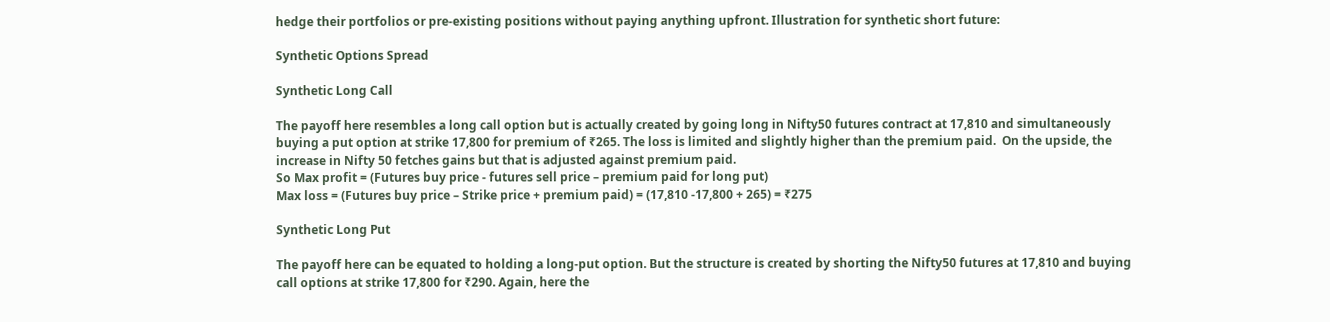hedge their portfolios or pre-existing positions without paying anything upfront. Illustration for synthetic short future:

Synthetic Options Spread

Synthetic Long Call

The payoff here resembles a long call option but is actually created by going long in Nifty50 futures contract at 17,810 and simultaneously buying a put option at strike 17,800 for premium of ₹265. The loss is limited and slightly higher than the premium paid.  On the upside, the increase in Nifty 50 fetches gains but that is adjusted against premium paid.
So Max profit = (Futures buy price - futures sell price – premium paid for long put)
Max loss = (Futures buy price – Strike price + premium paid) = (17,810 -17,800 + 265) = ₹275

Synthetic Long Put

The payoff here can be equated to holding a long-put option. But the structure is created by shorting the Nifty50 futures at 17,810 and buying call options at strike 17,800 for ₹290. Again, here the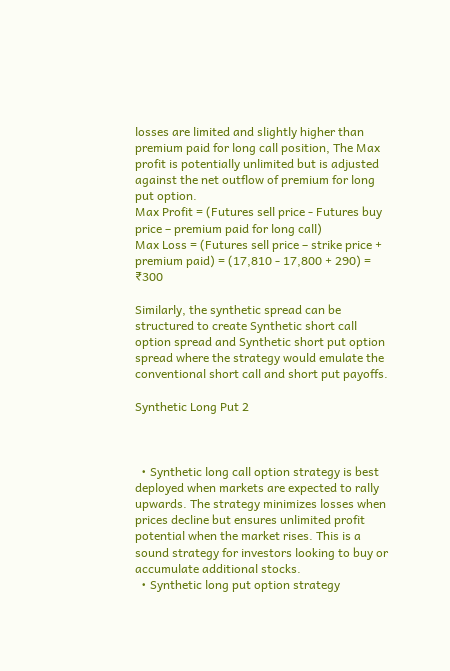losses are limited and slightly higher than premium paid for long call position, The Max profit is potentially unlimited but is adjusted against the net outflow of premium for long put option.
Max Profit = (Futures sell price - Futures buy price – premium paid for long call)
Max Loss = (Futures sell price – strike price + premium paid) = (17,810 - 17,800 + 290) = ₹300

Similarly, the synthetic spread can be structured to create Synthetic short call option spread and Synthetic short put option spread where the strategy would emulate the conventional short call and short put payoffs.

Synthetic Long Put 2



  • Synthetic long call option strategy is best deployed when markets are expected to rally upwards. The strategy minimizes losses when prices decline but ensures unlimited profit potential when the market rises. This is a sound strategy for investors looking to buy or accumulate additional stocks.
  • Synthetic long put option strategy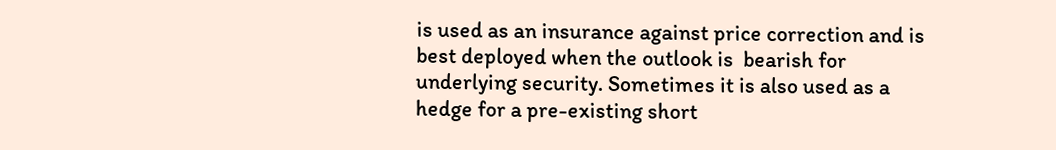is used as an insurance against price correction and is best deployed when the outlook is  bearish for  underlying security. Sometimes it is also used as a hedge for a pre-existing short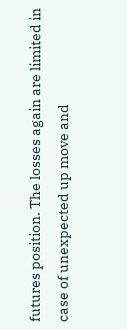futures position. The losses again are limited in case of unexpected up move and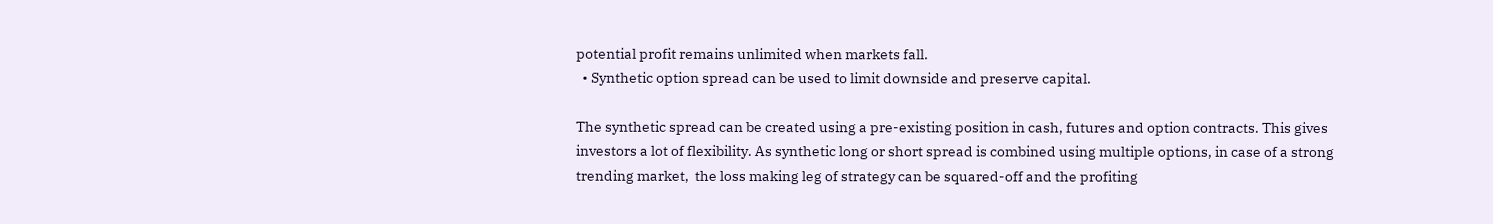potential profit remains unlimited when markets fall.
  • Synthetic option spread can be used to limit downside and preserve capital.

The synthetic spread can be created using a pre-existing position in cash, futures and option contracts. This gives investors a lot of flexibility. As synthetic long or short spread is combined using multiple options, in case of a strong trending market,  the loss making leg of strategy can be squared-off and the profiting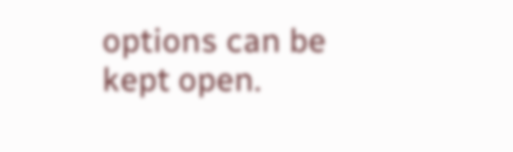options can be kept open.